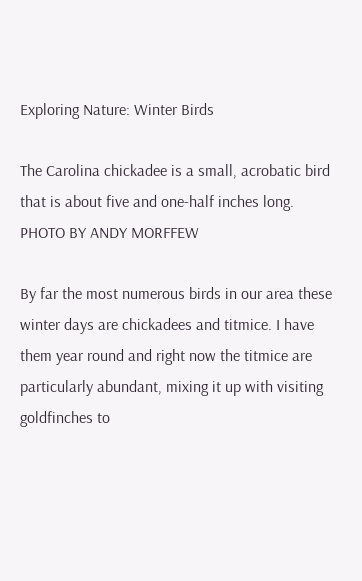Exploring Nature: Winter Birds

The Carolina chickadee is a small, acrobatic bird that is about five and one-half inches long. PHOTO BY ANDY MORFFEW

By far the most numerous birds in our area these winter days are chickadees and titmice. I have them year round and right now the titmice are particularly abundant, mixing it up with visiting goldfinches to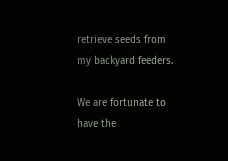retrieve seeds from my backyard feeders.

We are fortunate to have the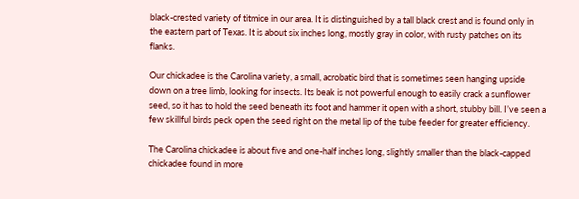black-crested variety of titmice in our area. It is distinguished by a tall black crest and is found only in the eastern part of Texas. It is about six inches long, mostly gray in color, with rusty patches on its flanks.

Our chickadee is the Carolina variety, a small, acrobatic bird that is sometimes seen hanging upside down on a tree limb, looking for insects. Its beak is not powerful enough to easily crack a sunflower seed, so it has to hold the seed beneath its foot and hammer it open with a short, stubby bill. I’ve seen a few skillful birds peck open the seed right on the metal lip of the tube feeder for greater efficiency.

The Carolina chickadee is about five and one-half inches long, slightly smaller than the black-capped chickadee found in more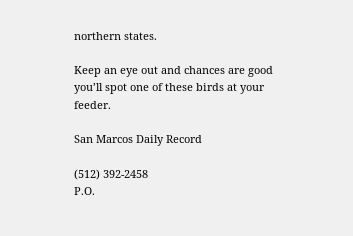northern states.

Keep an eye out and chances are good you’ll spot one of these birds at your feeder.

San Marcos Daily Record

(512) 392-2458
P.O.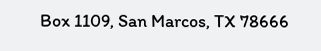Box 1109, San Marcos, TX 78666